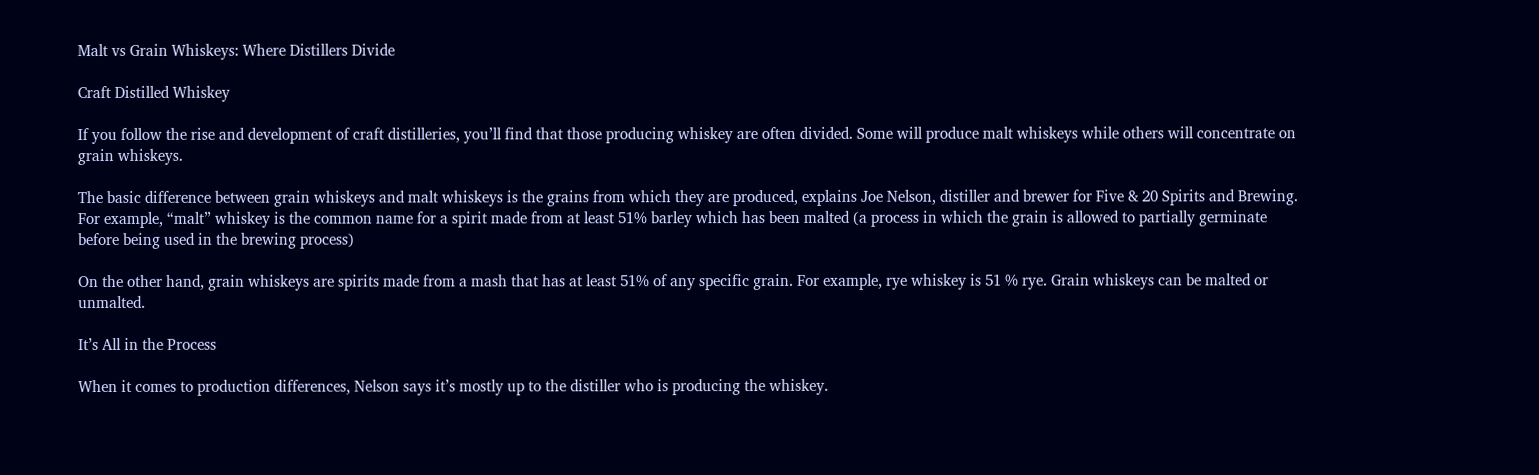Malt vs Grain Whiskeys: Where Distillers Divide

Craft Distilled Whiskey

If you follow the rise and development of craft distilleries, you’ll find that those producing whiskey are often divided. Some will produce malt whiskeys while others will concentrate on grain whiskeys.

The basic difference between grain whiskeys and malt whiskeys is the grains from which they are produced, explains Joe Nelson, distiller and brewer for Five & 20 Spirits and Brewing. For example, “malt” whiskey is the common name for a spirit made from at least 51% barley which has been malted (a process in which the grain is allowed to partially germinate before being used in the brewing process)

On the other hand, grain whiskeys are spirits made from a mash that has at least 51% of any specific grain. For example, rye whiskey is 51 % rye. Grain whiskeys can be malted or unmalted.

It’s All in the Process

When it comes to production differences, Nelson says it’s mostly up to the distiller who is producing the whiskey.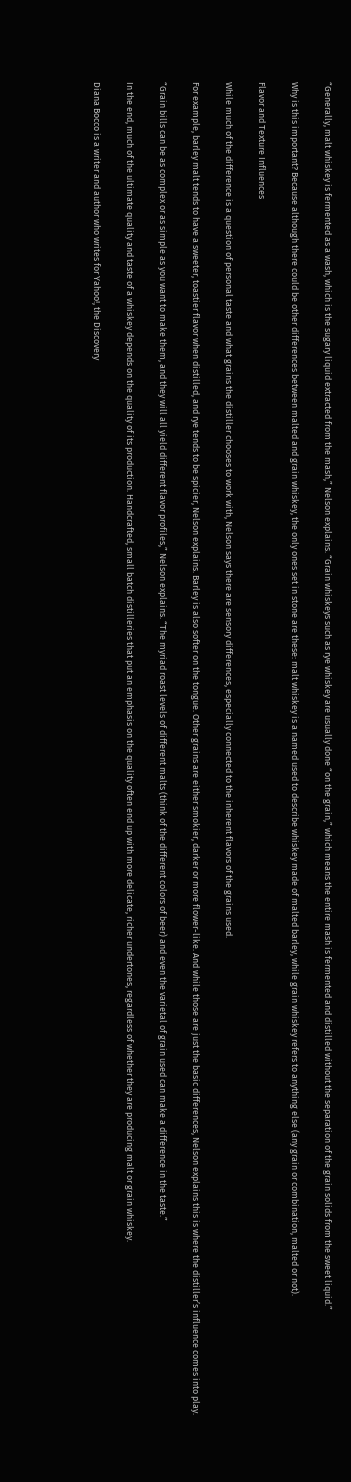“Generally, malt whiskey is fermented as a wash, which is the sugary liquid extracted from the mash,” Nelson explains. “Grain whiskeys such as rye whiskey are usually done “on the grain,” which means the entire mash is fermented and distilled without the separation of the grain solids from the sweet liquid.”

Why is this important? Because although there could be other differences between malted and grain whiskey, the only ones set in stone are these: malt whiskey is a named used to describe whiskey made of malted barley, while grain whiskey refers to anything else (any grain or combination, malted or not).

Flavor and Texture Influences

While much of the difference is a question of personal taste and what grains the distiller chooses to work with, Nelson says there are sensory differences, especially connected to the inherent flavors of the grains used.

For example, barley malt tends to have a sweeter, toastier flavor when distilled, and rye tends to be spicier, Nelson explains. Barley is also softer on the tongue. Other grains are either smokier, darker or more flower-like. And while those are just the basic differences, Nelson explains this is where the distiller’s influence comes into play.

“Grain bills can be as complex or as simple as you want to make them, and they will all yield different flavor profiles,” Nelson explains. “The myriad roast levels of different malts (think of the different colors of beer) and even the varietal of grain used can make a difference in the taste.”

In the end, much of the ultimate quality and taste of a whiskey depends on the quality of its production. Handcrafted, small batch distilleries that put an emphasis on the quality often end up with more delicate, richer undertones, regardless of whether they are producing malt or grain whiskey.

Diana Bocco is a writer and author who writes for Yahoo!, the Discovery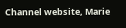Channel website, Marie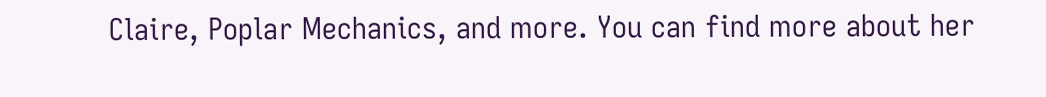Claire, Poplar Mechanics, and more. You can find more about her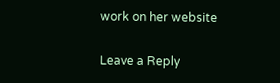work on her website

Leave a Reply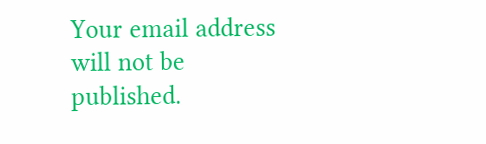Your email address will not be published.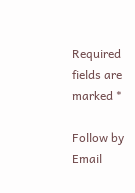Required fields are marked *

Follow by Email